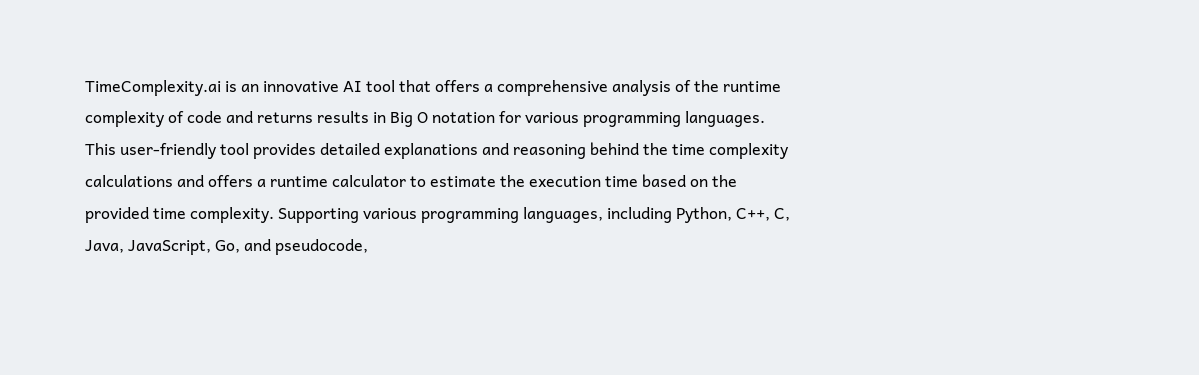TimeComplexity.ai is an innovative AI tool that offers a comprehensive analysis of the runtime complexity of code and returns results in Big O notation for various programming languages. This user-friendly tool provides detailed explanations and reasoning behind the time complexity calculations and offers a runtime calculator to estimate the execution time based on the provided time complexity. Supporting various programming languages, including Python, C++, C, Java, JavaScript, Go, and pseudocode,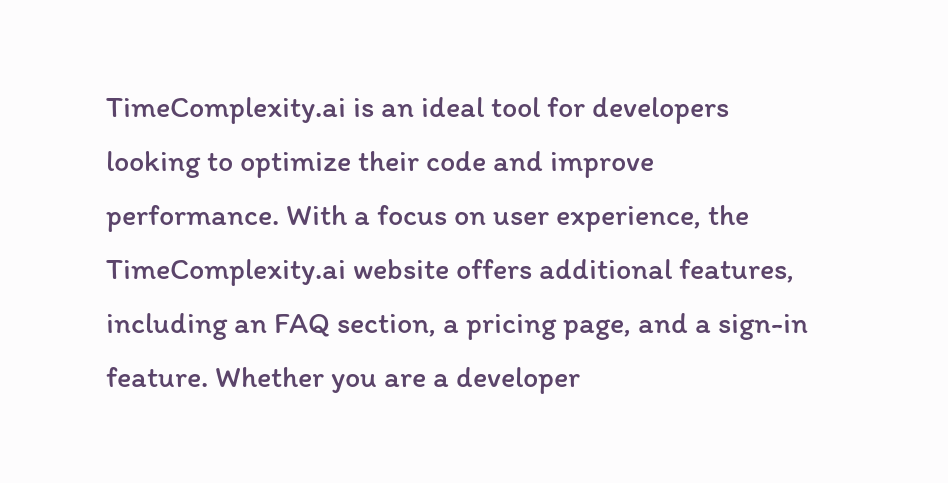TimeComplexity.ai is an ideal tool for developers looking to optimize their code and improve performance. With a focus on user experience, the TimeComplexity.ai website offers additional features, including an FAQ section, a pricing page, and a sign-in feature. Whether you are a developer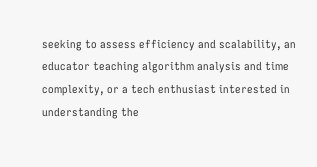seeking to assess efficiency and scalability, an educator teaching algorithm analysis and time complexity, or a tech enthusiast interested in understanding the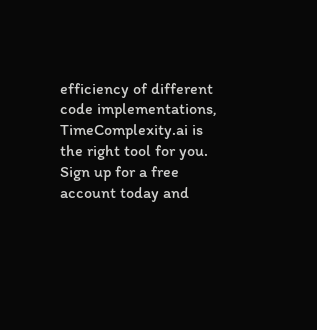efficiency of different code implementations, TimeComplexity.ai is the right tool for you. Sign up for a free account today and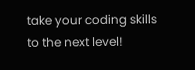take your coding skills to the next level!